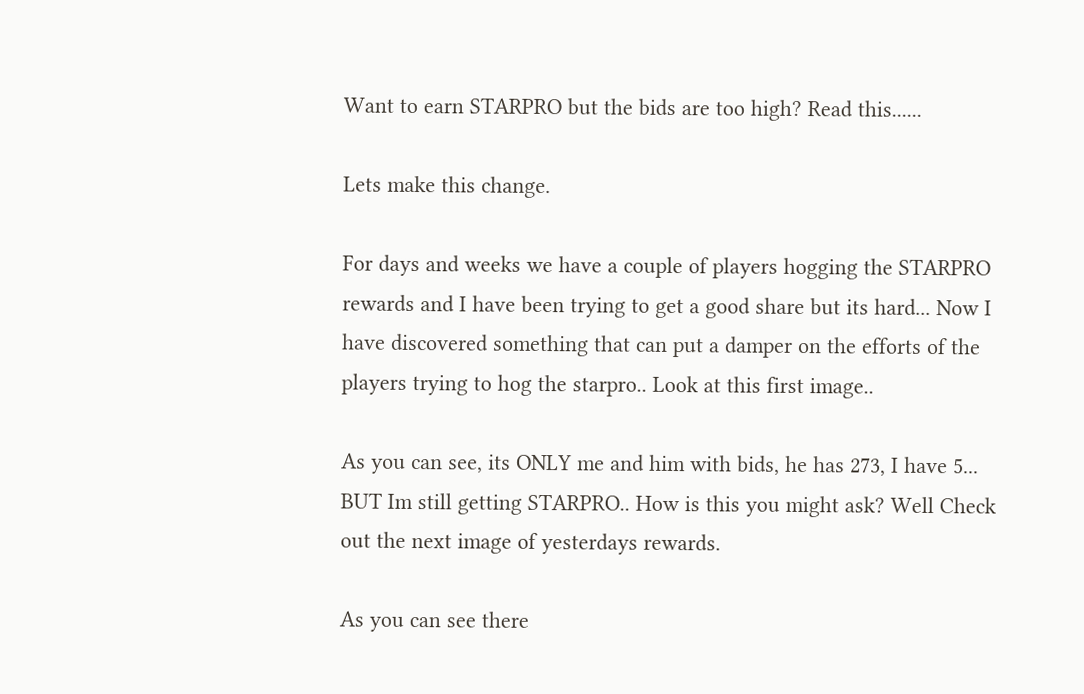Want to earn STARPRO but the bids are too high? Read this......

Lets make this change.

For days and weeks we have a couple of players hogging the STARPRO rewards and I have been trying to get a good share but its hard... Now I have discovered something that can put a damper on the efforts of the players trying to hog the starpro.. Look at this first image..

As you can see, its ONLY me and him with bids, he has 273, I have 5... BUT Im still getting STARPRO.. How is this you might ask? Well Check out the next image of yesterdays rewards.

As you can see there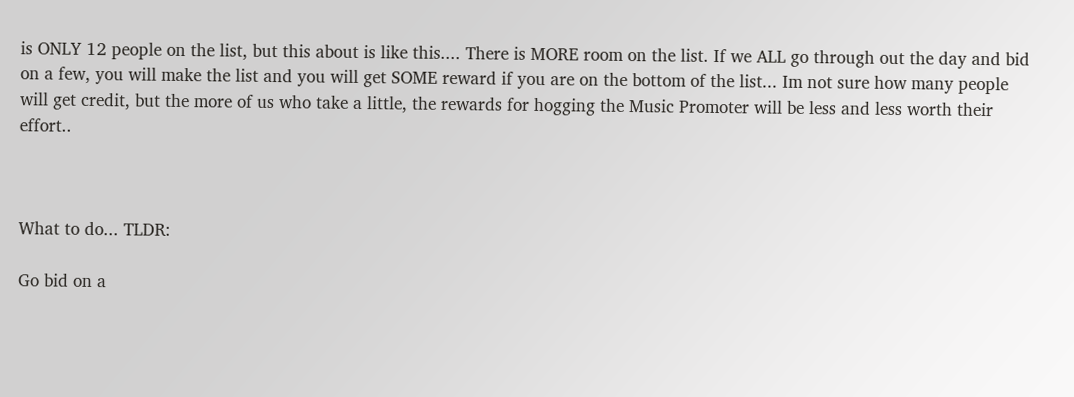is ONLY 12 people on the list, but this about is like this.... There is MORE room on the list. If we ALL go through out the day and bid on a few, you will make the list and you will get SOME reward if you are on the bottom of the list... Im not sure how many people will get credit, but the more of us who take a little, the rewards for hogging the Music Promoter will be less and less worth their effort..



What to do... TLDR:

Go bid on a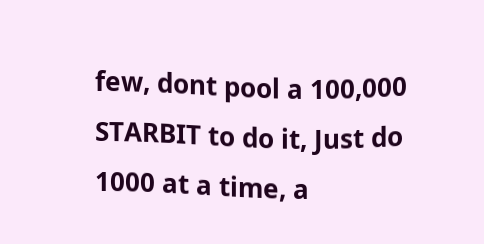few, dont pool a 100,000 STARBIT to do it, Just do 1000 at a time, a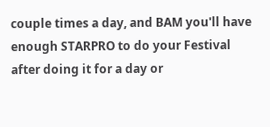couple times a day, and BAM you'll have enough STARPRO to do your Festival after doing it for a day or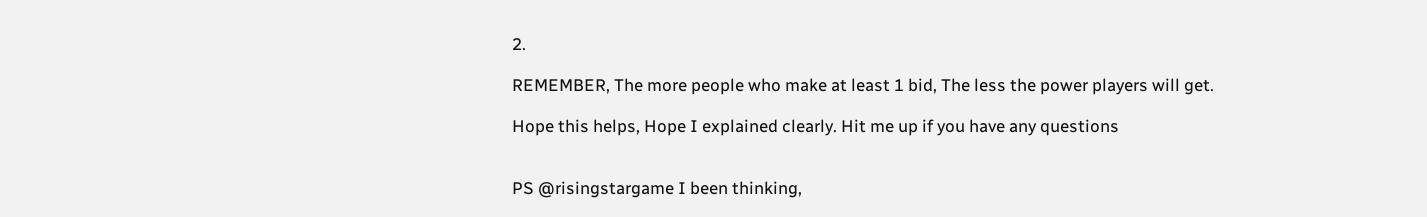2.

REMEMBER, The more people who make at least 1 bid, The less the power players will get.

Hope this helps, Hope I explained clearly. Hit me up if you have any questions


PS @risingstargame I been thinking,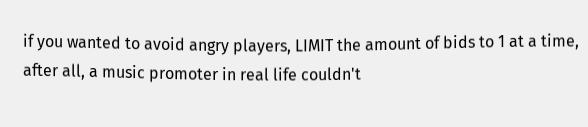if you wanted to avoid angry players, LIMIT the amount of bids to 1 at a time, after all, a music promoter in real life couldn't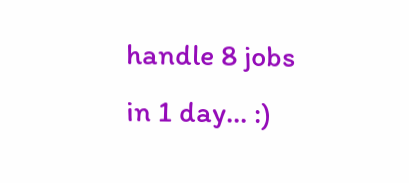handle 8 jobs in 1 day... :)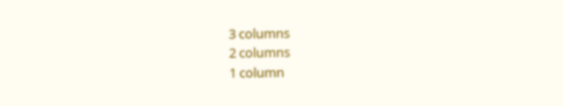3 columns
2 columns
1 column